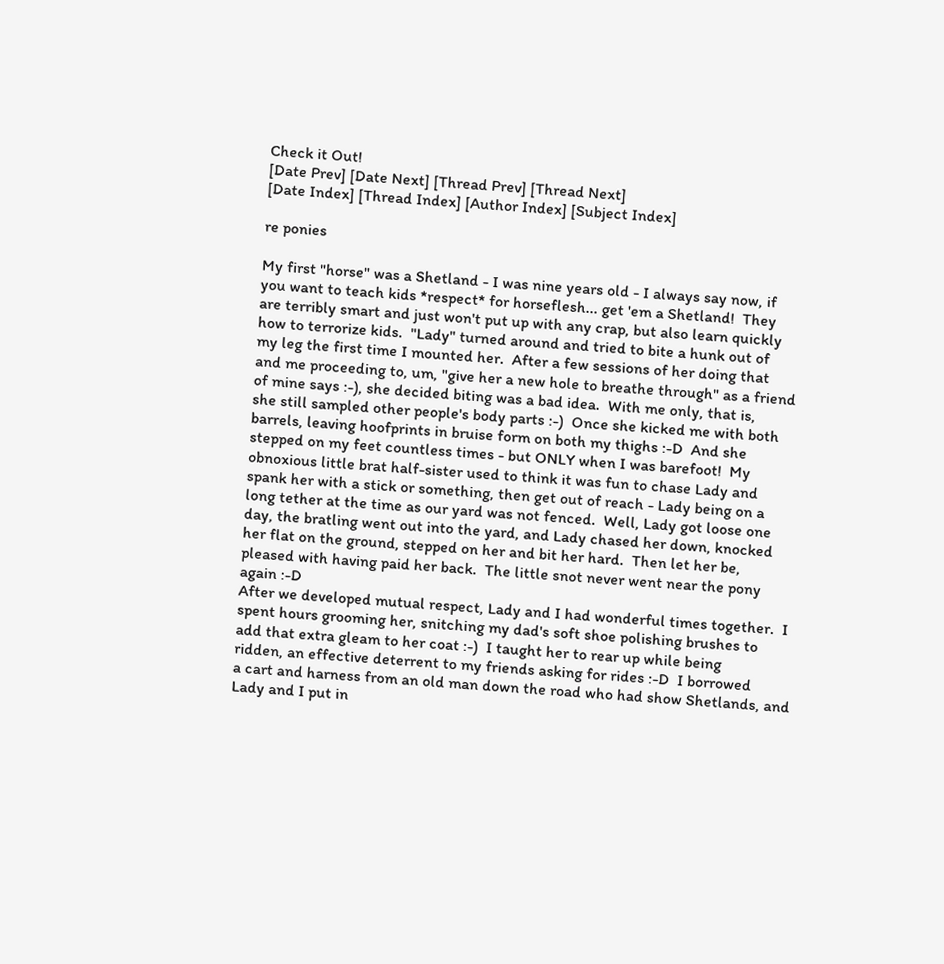Check it Out!
[Date Prev] [Date Next] [Thread Prev] [Thread Next]
[Date Index] [Thread Index] [Author Index] [Subject Index]

re ponies

My first "horse" was a Shetland - I was nine years old - I always say now, if
you want to teach kids *respect* for horseflesh... get 'em a Shetland!  They
are terribly smart and just won't put up with any crap, but also learn quickly
how to terrorize kids.  "Lady" turned around and tried to bite a hunk out of
my leg the first time I mounted her.  After a few sessions of her doing that
and me proceeding to, um, "give her a new hole to breathe through" as a friend
of mine says :-), she decided biting was a bad idea.  With me only, that is,
she still sampled other people's body parts :-)  Once she kicked me with both
barrels, leaving hoofprints in bruise form on both my thighs :-D  And she
stepped on my feet countless times - but ONLY when I was barefoot!  My
obnoxious little brat half-sister used to think it was fun to chase Lady and
spank her with a stick or something, then get out of reach - Lady being on a
long tether at the time as our yard was not fenced.  Well, Lady got loose one
day, the bratling went out into the yard, and Lady chased her down, knocked
her flat on the ground, stepped on her and bit her hard.  Then let her be,
pleased with having paid her back.  The little snot never went near the pony
again :-D
After we developed mutual respect, Lady and I had wonderful times together.  I
spent hours grooming her, snitching my dad's soft shoe polishing brushes to
add that extra gleam to her coat :-)  I taught her to rear up while being
ridden, an effective deterrent to my friends asking for rides :-D  I borrowed
a cart and harness from an old man down the road who had show Shetlands, and
Lady and I put in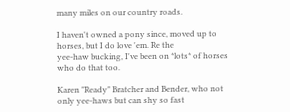many miles on our country roads.

I haven't owned a pony since, moved up to horses, but I do love 'em. Re the
yee-haw bucking, I've been on *lots* of horses who do that too.

Karen "Ready" Bratcher and Bender, who not only yee-haws but can shy so fast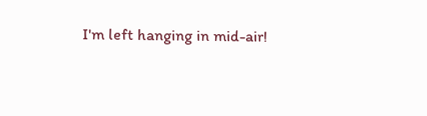I'm left hanging in mid-air!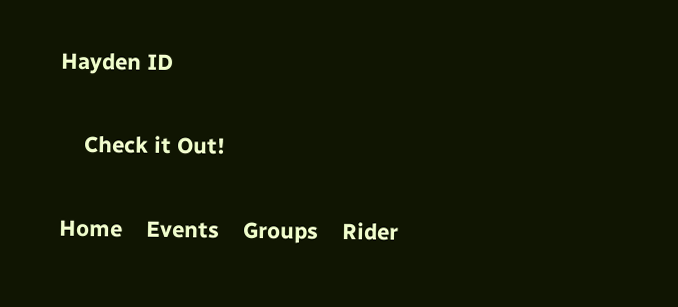Hayden ID

    Check it Out!

Home    Events    Groups    Rider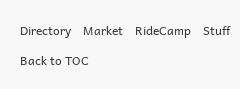Directory    Market    RideCamp    Stuff

Back to TOC